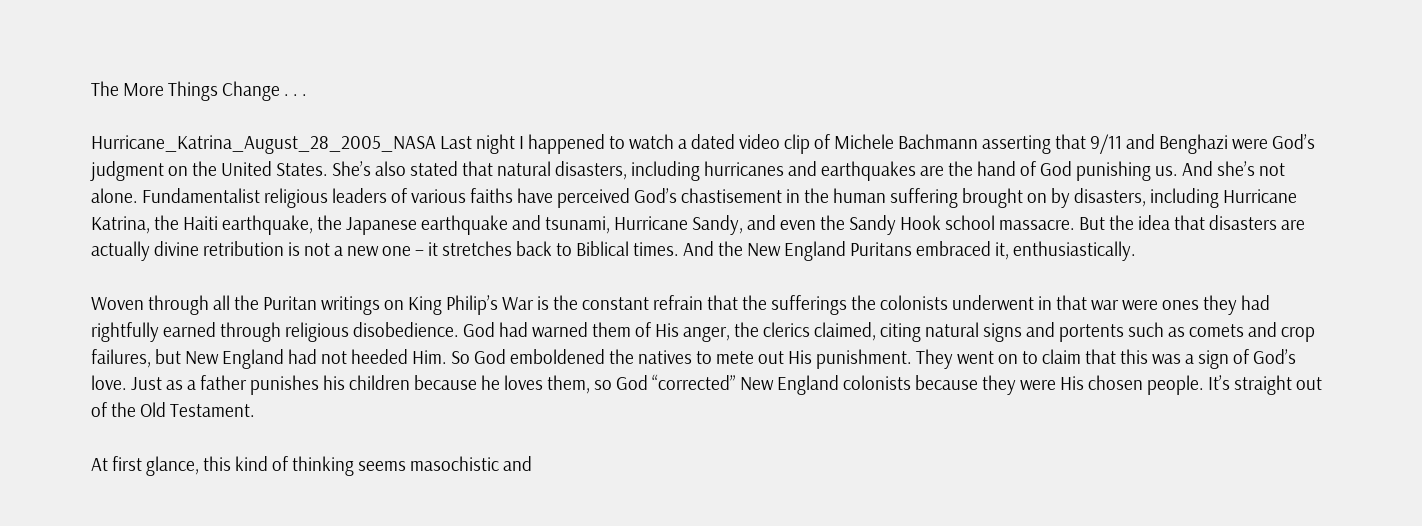The More Things Change . . .

Hurricane_Katrina_August_28_2005_NASA Last night I happened to watch a dated video clip of Michele Bachmann asserting that 9/11 and Benghazi were God’s judgment on the United States. She’s also stated that natural disasters, including hurricanes and earthquakes are the hand of God punishing us. And she’s not alone. Fundamentalist religious leaders of various faiths have perceived God’s chastisement in the human suffering brought on by disasters, including Hurricane Katrina, the Haiti earthquake, the Japanese earthquake and tsunami, Hurricane Sandy, and even the Sandy Hook school massacre. But the idea that disasters are actually divine retribution is not a new one – it stretches back to Biblical times. And the New England Puritans embraced it, enthusiastically.

Woven through all the Puritan writings on King Philip’s War is the constant refrain that the sufferings the colonists underwent in that war were ones they had rightfully earned through religious disobedience. God had warned them of His anger, the clerics claimed, citing natural signs and portents such as comets and crop failures, but New England had not heeded Him. So God emboldened the natives to mete out His punishment. They went on to claim that this was a sign of God’s love. Just as a father punishes his children because he loves them, so God “corrected” New England colonists because they were His chosen people. It’s straight out of the Old Testament.

At first glance, this kind of thinking seems masochistic and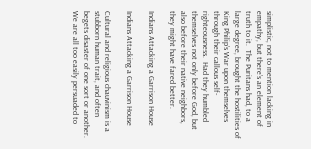simplistic, not to mention lacking in empathy, but there’s an element of truth to it.  The Puritans had, to a large degree, brought the hostilities of King Philip’s War upon themselves through their callous self-righteousness.  Had they humbled themselves not only before God, but also before their native neighbors, they might have fared better.

Indians Attacking a Garrison House

Indians Attacking a Garrison House

Cultural and religious chauvinism is a stubborn human trait, and often begets disaster of one sort or another. We are all too easily persuaded to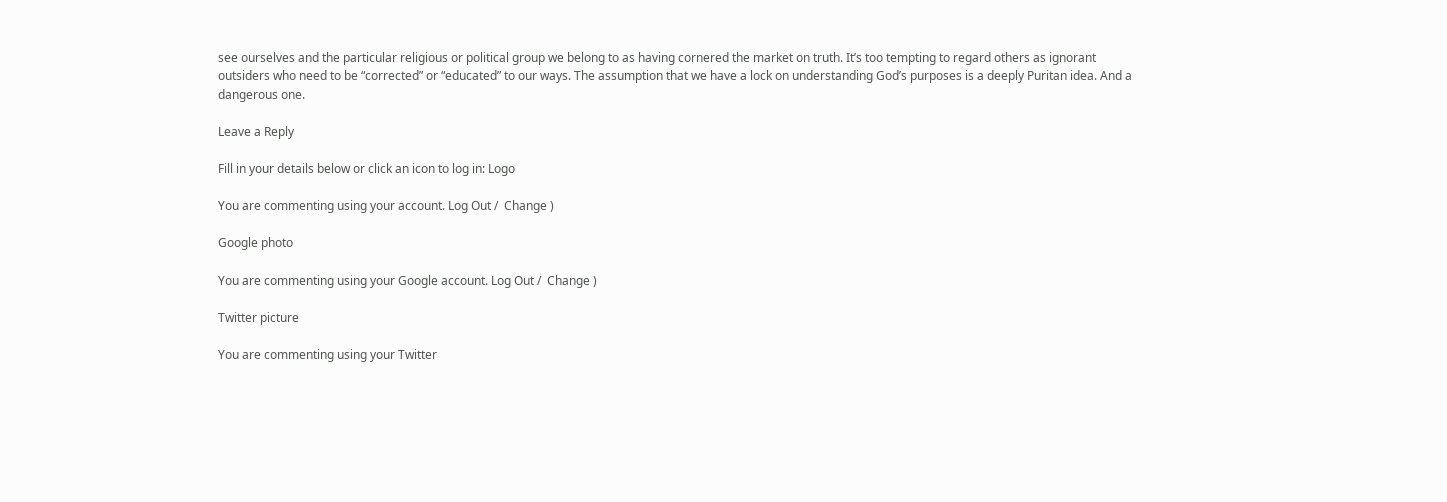see ourselves and the particular religious or political group we belong to as having cornered the market on truth. It’s too tempting to regard others as ignorant outsiders who need to be “corrected” or “educated” to our ways. The assumption that we have a lock on understanding God’s purposes is a deeply Puritan idea. And a dangerous one.

Leave a Reply

Fill in your details below or click an icon to log in: Logo

You are commenting using your account. Log Out /  Change )

Google photo

You are commenting using your Google account. Log Out /  Change )

Twitter picture

You are commenting using your Twitter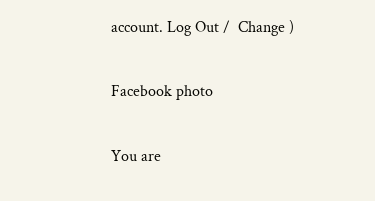account. Log Out /  Change )

Facebook photo

You are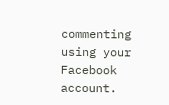commenting using your Facebook account.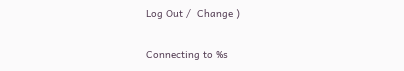Log Out /  Change )

Connecting to %s